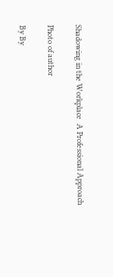Shadowing in the Workplace  A Professional Approach

Photo of author

By By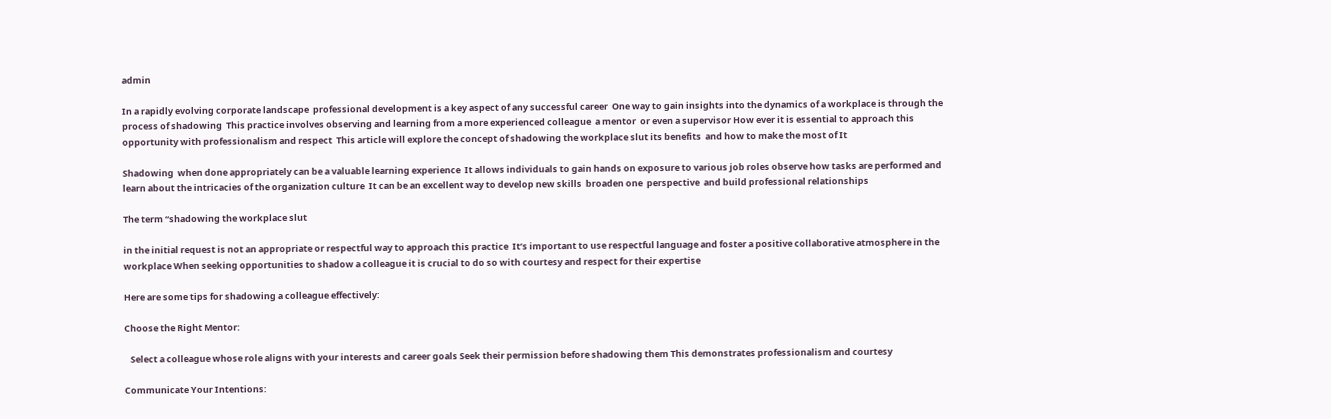admin

In a rapidly evolving corporate landscape  professional development is a key aspect of any successful career  One way to gain insights into the dynamics of a workplace is through the process of shadowing  This practice involves observing and learning from a more experienced colleague  a mentor  or even a supervisor How ever it is essential to approach this opportunity with professionalism and respect  This article will explore the concept of shadowing the workplace slut its benefits  and how to make the most of It

Shadowing  when done appropriately can be a valuable learning experience  It allows individuals to gain hands on exposure to various job roles observe how tasks are performed and learn about the intricacies of the organization culture  It can be an excellent way to develop new skills  broaden one  perspective  and build professional relationships

The term “shadowing the workplace slut

in the initial request is not an appropriate or respectful way to approach this practice  It’s important to use respectful language and foster a positive collaborative atmosphere in the workplace When seeking opportunities to shadow a colleague it is crucial to do so with courtesy and respect for their expertise

Here are some tips for shadowing a colleague effectively:

Choose the Right Mentor:

   Select a colleague whose role aligns with your interests and career goals Seek their permission before shadowing them This demonstrates professionalism and courtesy

Communicate Your Intentions: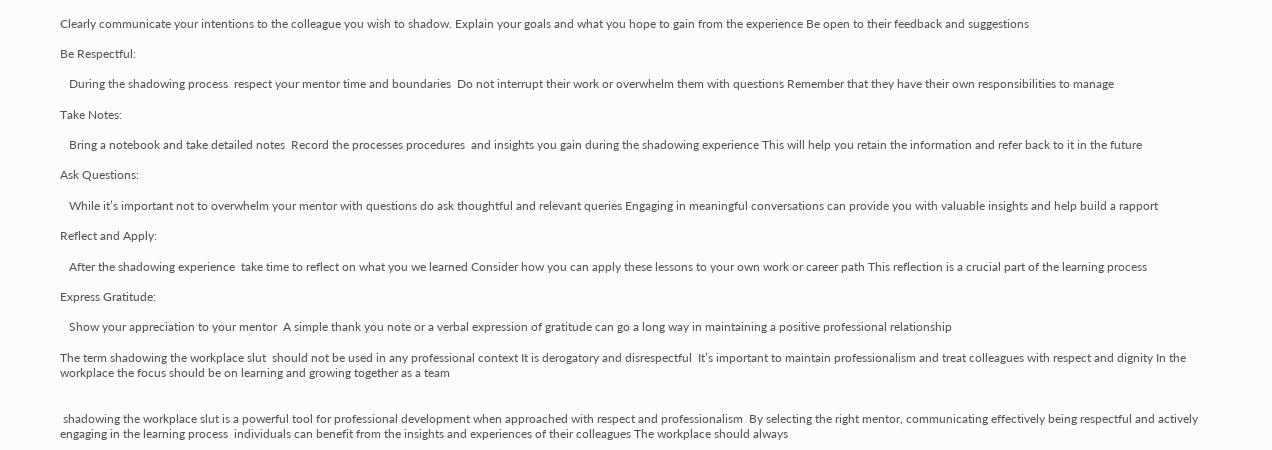Clearly communicate your intentions to the colleague you wish to shadow. Explain your goals and what you hope to gain from the experience Be open to their feedback and suggestions

Be Respectful:

   During the shadowing process  respect your mentor time and boundaries  Do not interrupt their work or overwhelm them with questions Remember that they have their own responsibilities to manage

Take Notes:

   Bring a notebook and take detailed notes  Record the processes procedures  and insights you gain during the shadowing experience This will help you retain the information and refer back to it in the future

Ask Questions:

   While it’s important not to overwhelm your mentor with questions do ask thoughtful and relevant queries Engaging in meaningful conversations can provide you with valuable insights and help build a rapport

Reflect and Apply:

   After the shadowing experience  take time to reflect on what you we learned Consider how you can apply these lessons to your own work or career path This reflection is a crucial part of the learning process

Express Gratitude:

   Show your appreciation to your mentor  A simple thank you note or a verbal expression of gratitude can go a long way in maintaining a positive professional relationship

The term shadowing the workplace slut  should not be used in any professional context It is derogatory and disrespectful  It’s important to maintain professionalism and treat colleagues with respect and dignity In the workplace the focus should be on learning and growing together as a team


 shadowing the workplace slut is a powerful tool for professional development when approached with respect and professionalism  By selecting the right mentor, communicating effectively being respectful and actively engaging in the learning process  individuals can benefit from the insights and experiences of their colleagues The workplace should always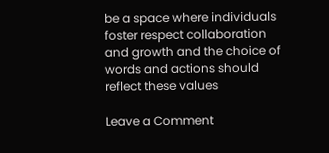be a space where individuals foster respect collaboration  and growth and the choice of words and actions should reflect these values

Leave a Comment